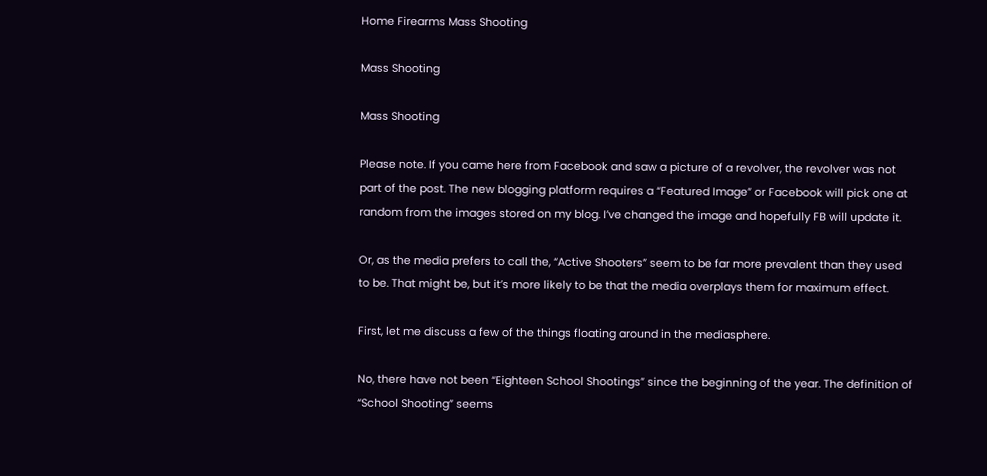Home Firearms Mass Shooting

Mass Shooting

Mass Shooting

Please note. If you came here from Facebook and saw a picture of a revolver, the revolver was not part of the post. The new blogging platform requires a “Featured Image” or Facebook will pick one at random from the images stored on my blog. I’ve changed the image and hopefully FB will update it.

Or, as the media prefers to call the, “Active Shooters” seem to be far more prevalent than they used to be. That might be, but it’s more likely to be that the media overplays them for maximum effect.

First, let me discuss a few of the things floating around in the mediasphere.

No, there have not been “Eighteen School Shootings” since the beginning of the year. The definition of “School Shooting” seems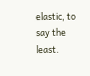elastic, to say the least.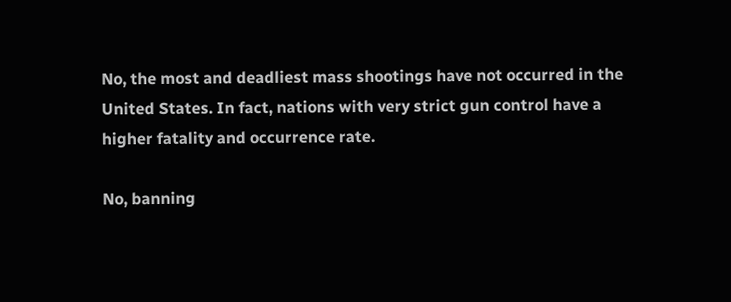No, the most and deadliest mass shootings have not occurred in the United States. In fact, nations with very strict gun control have a higher fatality and occurrence rate.

No, banning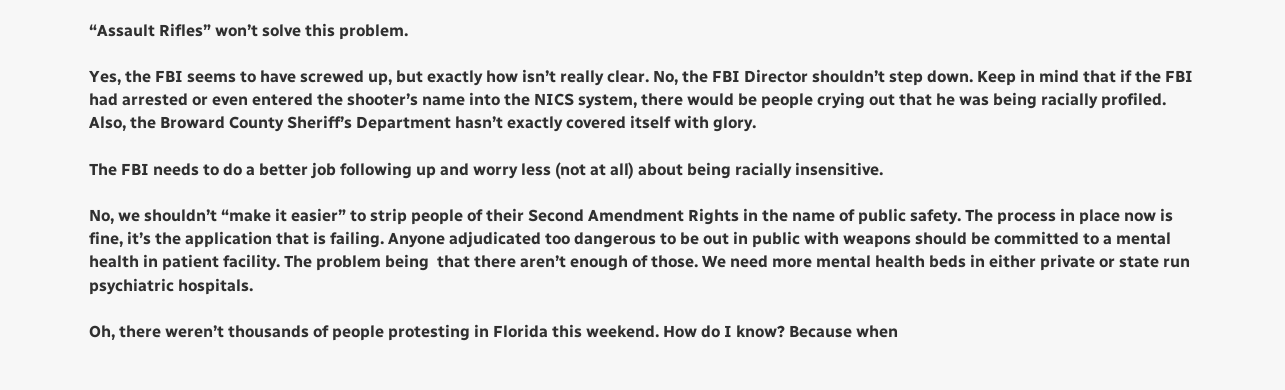“Assault Rifles” won’t solve this problem.

Yes, the FBI seems to have screwed up, but exactly how isn’t really clear. No, the FBI Director shouldn’t step down. Keep in mind that if the FBI had arrested or even entered the shooter’s name into the NICS system, there would be people crying out that he was being racially profiled. Also, the Broward County Sheriff’s Department hasn’t exactly covered itself with glory.

The FBI needs to do a better job following up and worry less (not at all) about being racially insensitive.

No, we shouldn’t “make it easier” to strip people of their Second Amendment Rights in the name of public safety. The process in place now is fine, it’s the application that is failing. Anyone adjudicated too dangerous to be out in public with weapons should be committed to a mental health in patient facility. The problem being  that there aren’t enough of those. We need more mental health beds in either private or state run psychiatric hospitals.

Oh, there weren’t thousands of people protesting in Florida this weekend. How do I know? Because when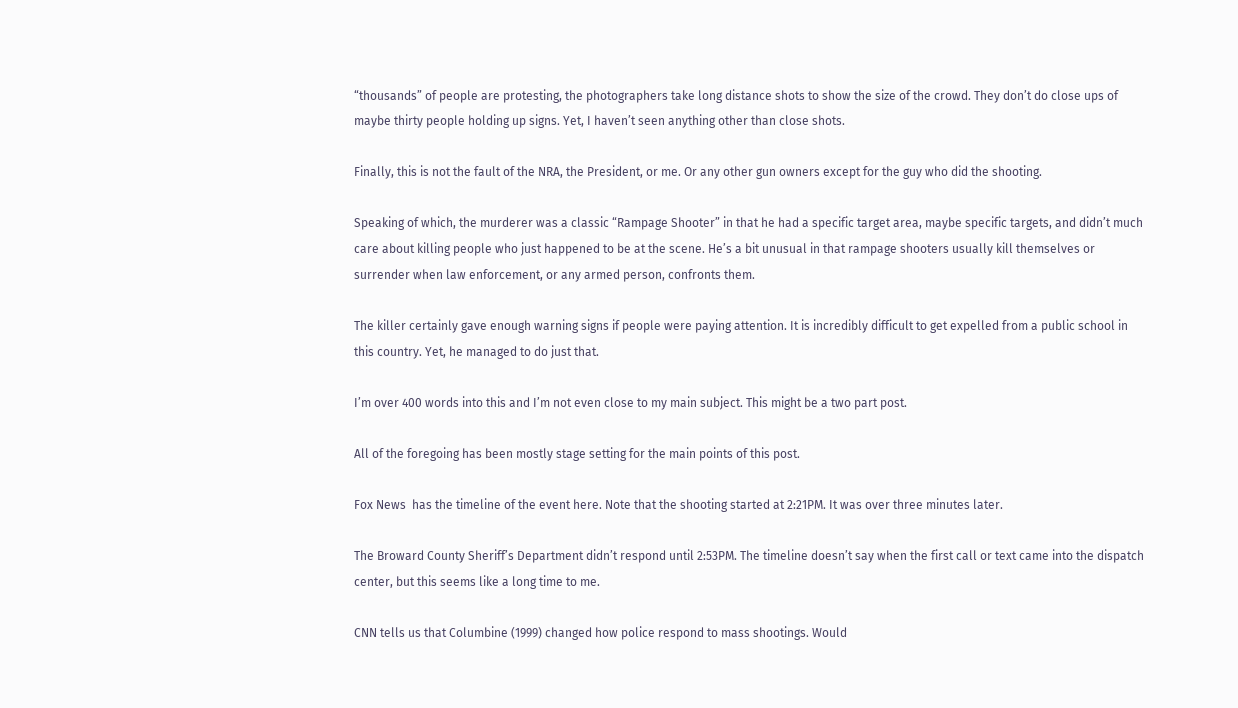“thousands” of people are protesting, the photographers take long distance shots to show the size of the crowd. They don’t do close ups of maybe thirty people holding up signs. Yet, I haven’t seen anything other than close shots.

Finally, this is not the fault of the NRA, the President, or me. Or any other gun owners except for the guy who did the shooting.

Speaking of which, the murderer was a classic “Rampage Shooter” in that he had a specific target area, maybe specific targets, and didn’t much care about killing people who just happened to be at the scene. He’s a bit unusual in that rampage shooters usually kill themselves or surrender when law enforcement, or any armed person, confronts them.

The killer certainly gave enough warning signs if people were paying attention. It is incredibly difficult to get expelled from a public school in this country. Yet, he managed to do just that.

I’m over 400 words into this and I’m not even close to my main subject. This might be a two part post.

All of the foregoing has been mostly stage setting for the main points of this post.

Fox News  has the timeline of the event here. Note that the shooting started at 2:21PM. It was over three minutes later.

The Broward County Sheriff’s Department didn’t respond until 2:53PM. The timeline doesn’t say when the first call or text came into the dispatch center, but this seems like a long time to me.

CNN tells us that Columbine (1999) changed how police respond to mass shootings. Would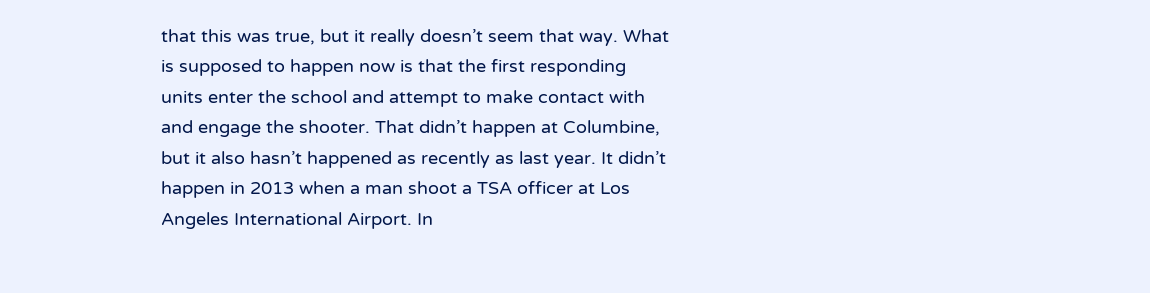that this was true, but it really doesn’t seem that way. What is supposed to happen now is that the first responding units enter the school and attempt to make contact with and engage the shooter. That didn’t happen at Columbine, but it also hasn’t happened as recently as last year. It didn’t happen in 2013 when a man shoot a TSA officer at Los Angeles International Airport. In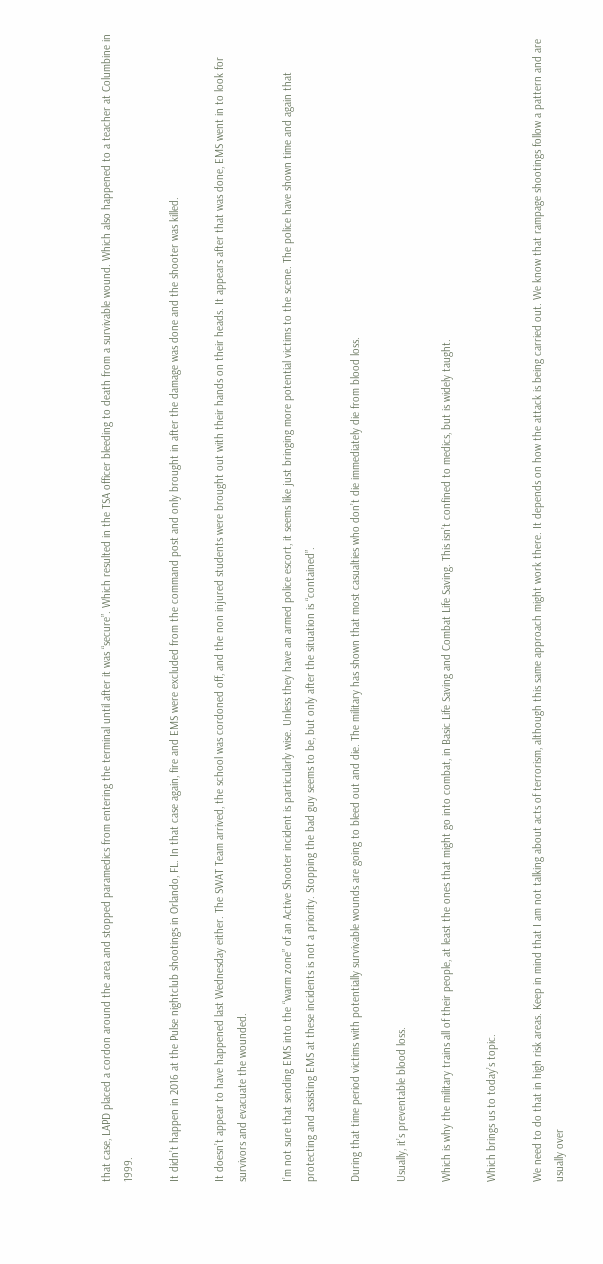that case, LAPD placed a cordon around the area and stopped paramedics from entering the terminal until after it was “secure”. Which resulted in the TSA officer bleeding to death from a survivable wound. Which also happened to a teacher at Columbine in 1999.

It didn’t happen in 2016 at the Pulse nightclub shootings in Orlando, FL. In that case again, fire and EMS were excluded from the command post and only brought in after the damage was done and the shooter was killed.

It doesn’t appear to have happened last Wednesday either. The SWAT Team arrived, the school was cordoned off, and the non injured students were brought out with their hands on their heads. It appears after that was done, EMS went in to look for survivors and evacuate the wounded.

I’m not sure that sending EMS into the “warm zone” of an Active Shooter incident is particularly wise. Unless they have an armed police escort, it seems like just bringing more potential victims to the scene. The police have shown time and again that protecting and assisting EMS at these incidents is not a priority. Stopping the bad guy seems to be, but only after the situation is “contained”.

During that time period victims with potentially survivable wounds are going to bleed out and die. The military has shown that most casualties who don’t die immediately die from blood loss.

Usually, it’s preventable blood loss.

Which is why the military trains all of their people, at least the ones that might go into combat, in Basic Life Saving and Combat Life Saving. This isn’t confined to medics, but is widely taught.

Which brings us to today’s topic.

We need to do that in high risk areas. Keep in mind that I am not talking about acts of terrorism, although this same approach might work there. It depends on how the attack is being carried out. We know that rampage shootings follow a pattern and are usually over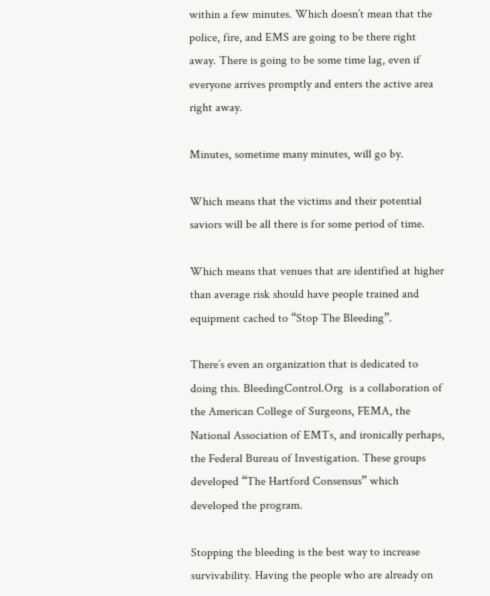within a few minutes. Which doesn’t mean that the police, fire, and EMS are going to be there right away. There is going to be some time lag, even if everyone arrives promptly and enters the active area right away.

Minutes, sometime many minutes, will go by.

Which means that the victims and their potential saviors will be all there is for some period of time.

Which means that venues that are identified at higher than average risk should have people trained and equipment cached to “Stop The Bleeding”.

There’s even an organization that is dedicated to doing this. BleedingControl.Org  is a collaboration of the American College of Surgeons, FEMA, the National Association of EMTs, and ironically perhaps, the Federal Bureau of Investigation. These groups developed “The Hartford Consensus” which developed the program.

Stopping the bleeding is the best way to increase survivability. Having the people who are already on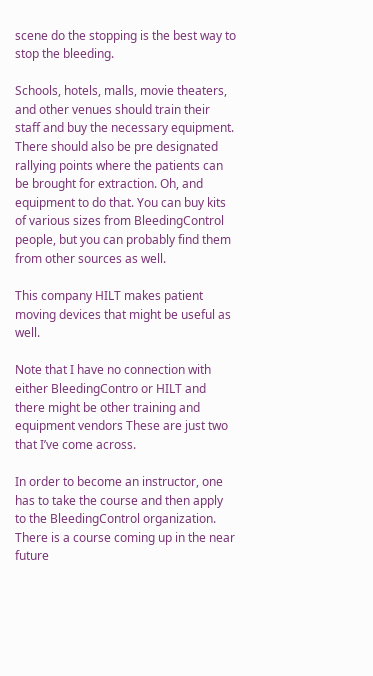scene do the stopping is the best way to stop the bleeding.

Schools, hotels, malls, movie theaters, and other venues should train their staff and buy the necessary equipment. There should also be pre designated rallying points where the patients can be brought for extraction. Oh, and equipment to do that. You can buy kits of various sizes from BleedingControl people, but you can probably find them from other sources as well.

This company HILT makes patient moving devices that might be useful as well.

Note that I have no connection with either BleedingContro or HILT and there might be other training and equipment vendors These are just two that I’ve come across.

In order to become an instructor, one has to take the course and then apply to the BleedingControl organization. There is a course coming up in the near future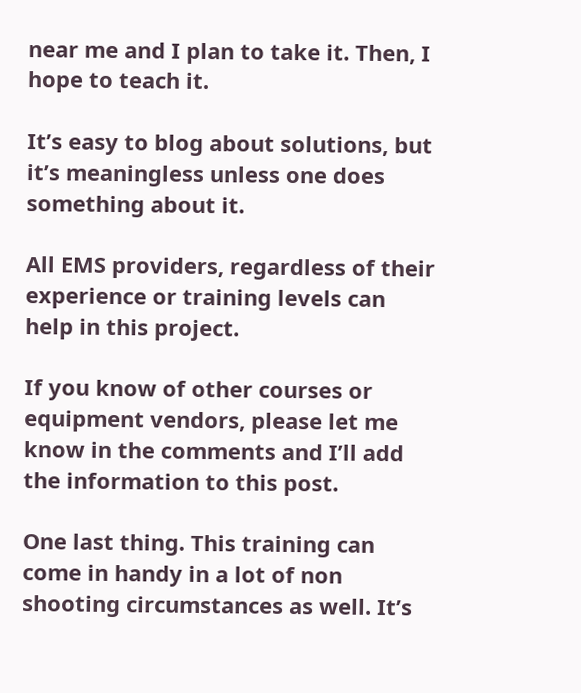near me and I plan to take it. Then, I hope to teach it.

It’s easy to blog about solutions, but it’s meaningless unless one does something about it.

All EMS providers, regardless of their experience or training levels can help in this project.

If you know of other courses or equipment vendors, please let me know in the comments and I’ll add the information to this post.

One last thing. This training can come in handy in a lot of non shooting circumstances as well. It’s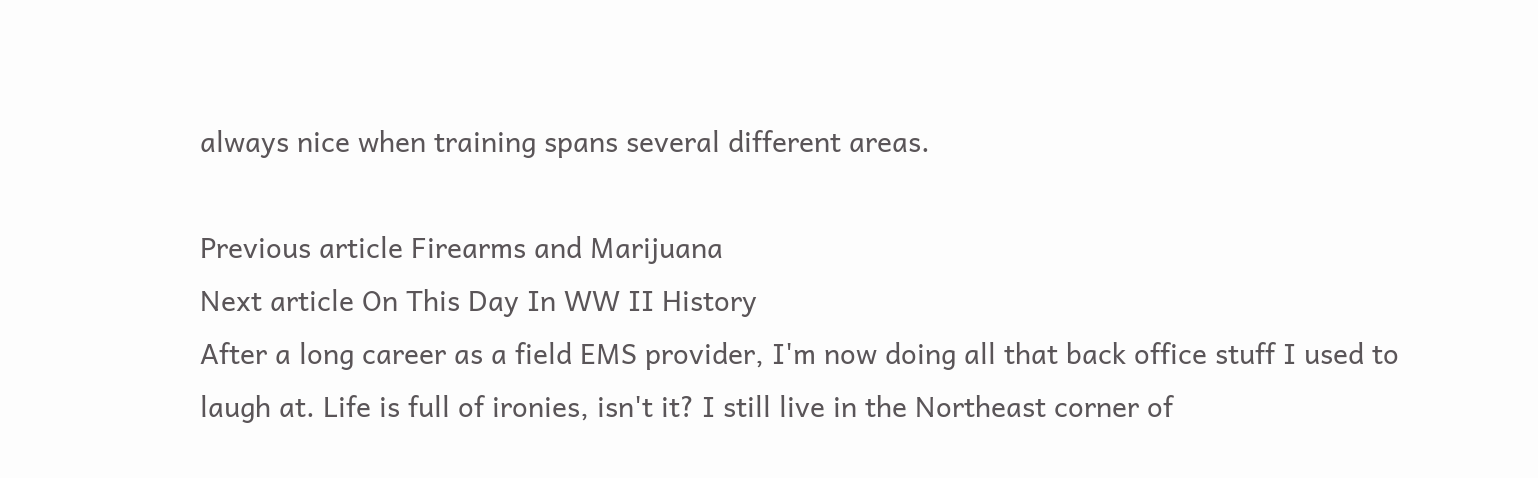always nice when training spans several different areas.

Previous article Firearms and Marijuana
Next article On This Day In WW II History
After a long career as a field EMS provider, I'm now doing all that back office stuff I used to laugh at. Life is full of ironies, isn't it? I still live in the Northeast corner of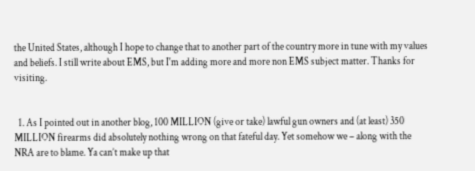the United States, although I hope to change that to another part of the country more in tune with my values and beliefs. I still write about EMS, but I'm adding more and more non EMS subject matter. Thanks for visiting.


  1. As I pointed out in another blog, 100 MILLION (give or take) lawful gun owners and (at least) 350 MILLION firearms did absolutely nothing wrong on that fateful day. Yet somehow we – along with the NRA are to blame. Ya can’t make up that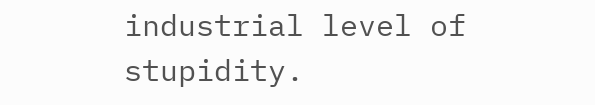industrial level of stupidity.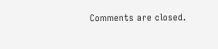Comments are closed.